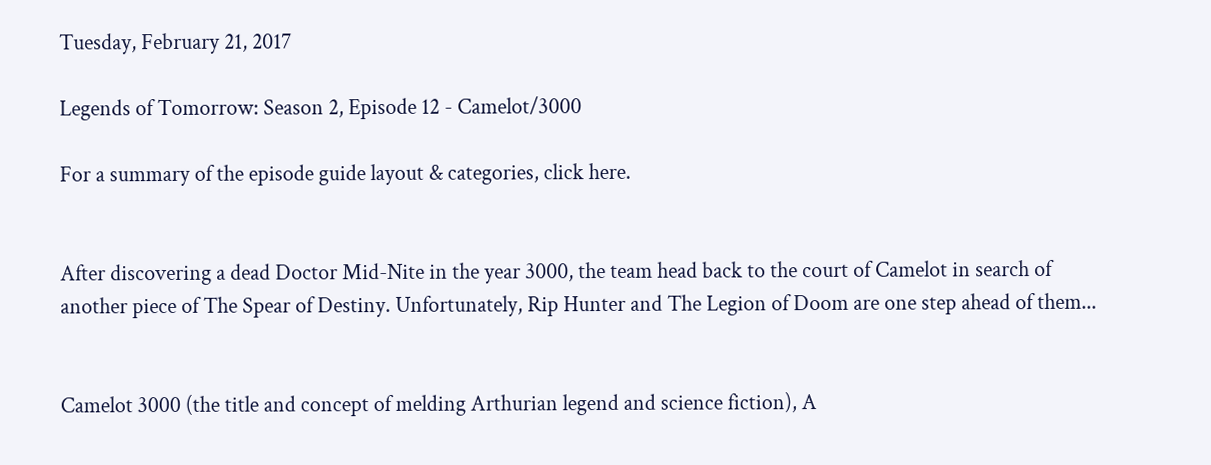Tuesday, February 21, 2017

Legends of Tomorrow: Season 2, Episode 12 - Camelot/3000

For a summary of the episode guide layout & categories, click here.


After discovering a dead Doctor Mid-Nite in the year 3000, the team head back to the court of Camelot in search of another piece of The Spear of Destiny. Unfortunately, Rip Hunter and The Legion of Doom are one step ahead of them...


Camelot 3000 (the title and concept of melding Arthurian legend and science fiction), A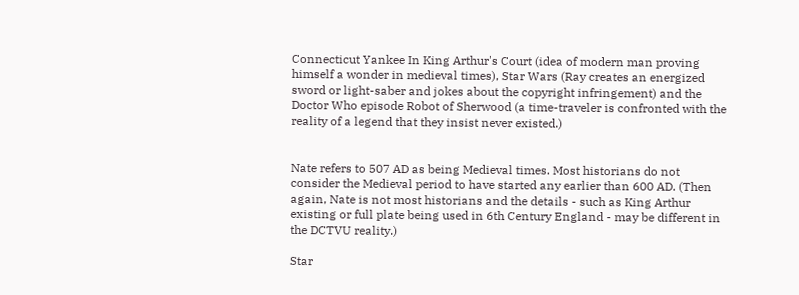Connecticut Yankee In King Arthur's Court (idea of modern man proving himself a wonder in medieval times), Star Wars (Ray creates an energized sword or light-saber and jokes about the copyright infringement) and the Doctor Who episode Robot of Sherwood (a time-traveler is confronted with the reality of a legend that they insist never existed.)


Nate refers to 507 AD as being Medieval times. Most historians do not consider the Medieval period to have started any earlier than 600 AD. (Then again, Nate is not most historians and the details - such as King Arthur existing or full plate being used in 6th Century England - may be different in the DCTVU reality.)

Star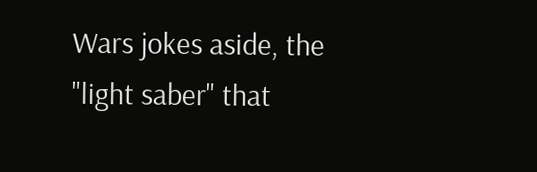Wars jokes aside, the "light saber" that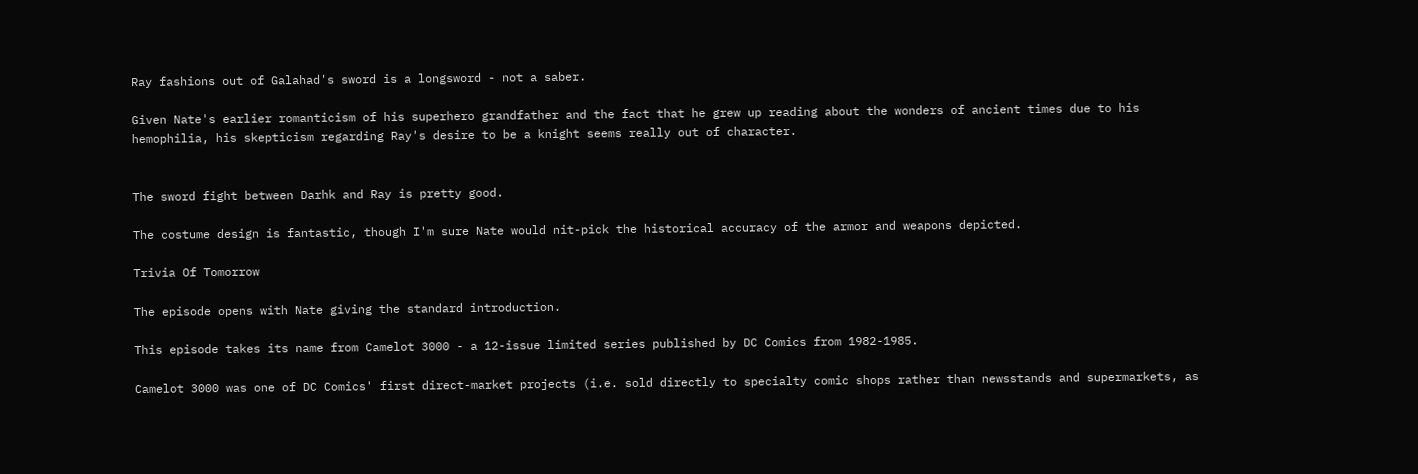Ray fashions out of Galahad's sword is a longsword - not a saber.

Given Nate's earlier romanticism of his superhero grandfather and the fact that he grew up reading about the wonders of ancient times due to his hemophilia, his skepticism regarding Ray's desire to be a knight seems really out of character.


The sword fight between Darhk and Ray is pretty good.

The costume design is fantastic, though I'm sure Nate would nit-pick the historical accuracy of the armor and weapons depicted.

Trivia Of Tomorrow

The episode opens with Nate giving the standard introduction.

This episode takes its name from Camelot 3000 - a 12-issue limited series published by DC Comics from 1982-1985.

Camelot 3000 was one of DC Comics' first direct-market projects (i.e. sold directly to specialty comic shops rather than newsstands and supermarkets, as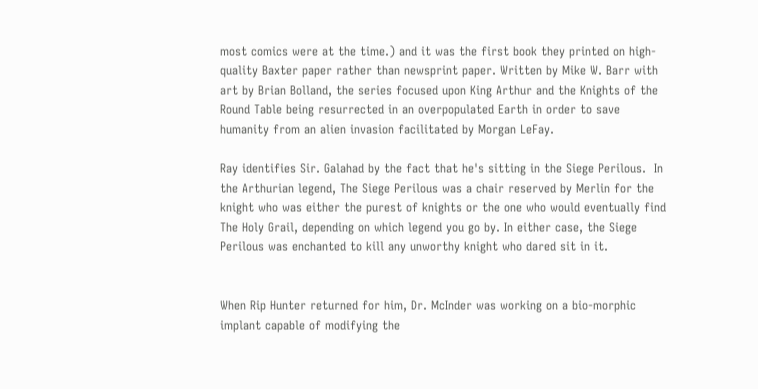most comics were at the time.) and it was the first book they printed on high-quality Baxter paper rather than newsprint paper. Written by Mike W. Barr with art by Brian Bolland, the series focused upon King Arthur and the Knights of the Round Table being resurrected in an overpopulated Earth in order to save humanity from an alien invasion facilitated by Morgan LeFay.

Ray identifies Sir. Galahad by the fact that he's sitting in the Siege Perilous.  In the Arthurian legend, The Siege Perilous was a chair reserved by Merlin for the knight who was either the purest of knights or the one who would eventually find The Holy Grail, depending on which legend you go by. In either case, the Siege Perilous was enchanted to kill any unworthy knight who dared sit in it.


When Rip Hunter returned for him, Dr. McInder was working on a bio-morphic implant capable of modifying the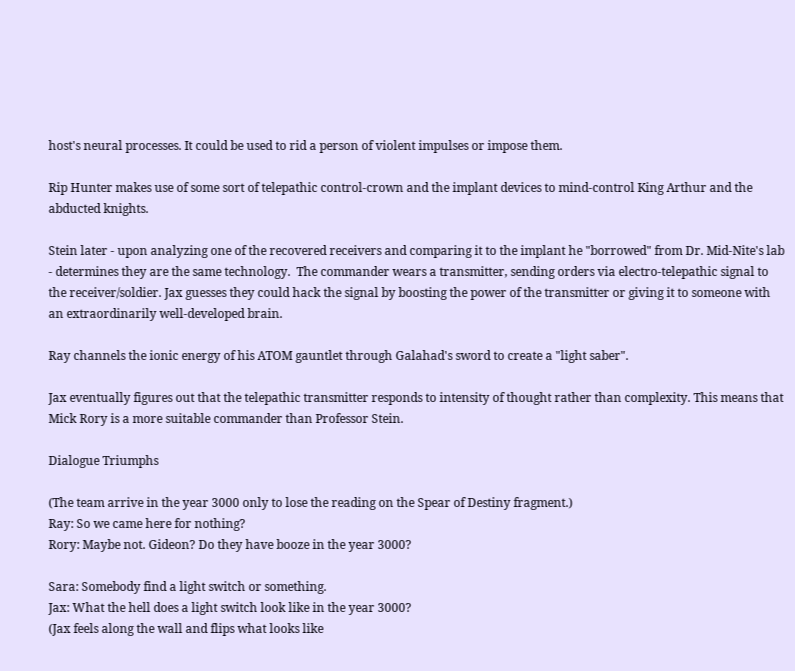host's neural processes. It could be used to rid a person of violent impulses or impose them.

Rip Hunter makes use of some sort of telepathic control-crown and the implant devices to mind-control King Arthur and the abducted knights.

Stein later - upon analyzing one of the recovered receivers and comparing it to the implant he "borrowed" from Dr. Mid-Nite's lab - determines they are the same technology.  The commander wears a transmitter, sending orders via electro-telepathic signal to the receiver/soldier. Jax guesses they could hack the signal by boosting the power of the transmitter or giving it to someone with an extraordinarily well-developed brain.

Ray channels the ionic energy of his ATOM gauntlet through Galahad's sword to create a "light saber".

Jax eventually figures out that the telepathic transmitter responds to intensity of thought rather than complexity. This means that Mick Rory is a more suitable commander than Professor Stein.

Dialogue Triumphs

(The team arrive in the year 3000 only to lose the reading on the Spear of Destiny fragment.)
Ray: So we came here for nothing?
Rory: Maybe not. Gideon? Do they have booze in the year 3000?

Sara: Somebody find a light switch or something.
Jax: What the hell does a light switch look like in the year 3000?
(Jax feels along the wall and flips what looks like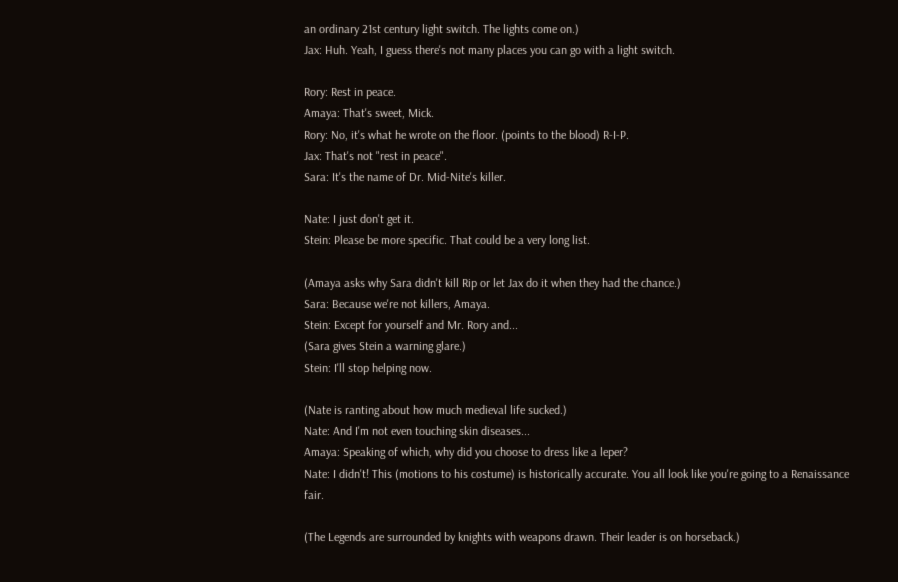an ordinary 21st century light switch. The lights come on.)
Jax: Huh. Yeah, I guess there's not many places you can go with a light switch.

Rory: Rest in peace.
Amaya: That's sweet, Mick.
Rory: No, it's what he wrote on the floor. (points to the blood) R-I-P.
Jax: That's not "rest in peace".
Sara: It's the name of Dr. Mid-Nite's killer.

Nate: I just don't get it.
Stein: Please be more specific. That could be a very long list.

(Amaya asks why Sara didn't kill Rip or let Jax do it when they had the chance.)
Sara: Because we're not killers, Amaya.
Stein: Except for yourself and Mr. Rory and...
(Sara gives Stein a warning glare.)
Stein: I'll stop helping now.

(Nate is ranting about how much medieval life sucked.)
Nate: And I'm not even touching skin diseases...
Amaya: Speaking of which, why did you choose to dress like a leper?
Nate: I didn't! This (motions to his costume) is historically accurate. You all look like you're going to a Renaissance fair.

(The Legends are surrounded by knights with weapons drawn. Their leader is on horseback.)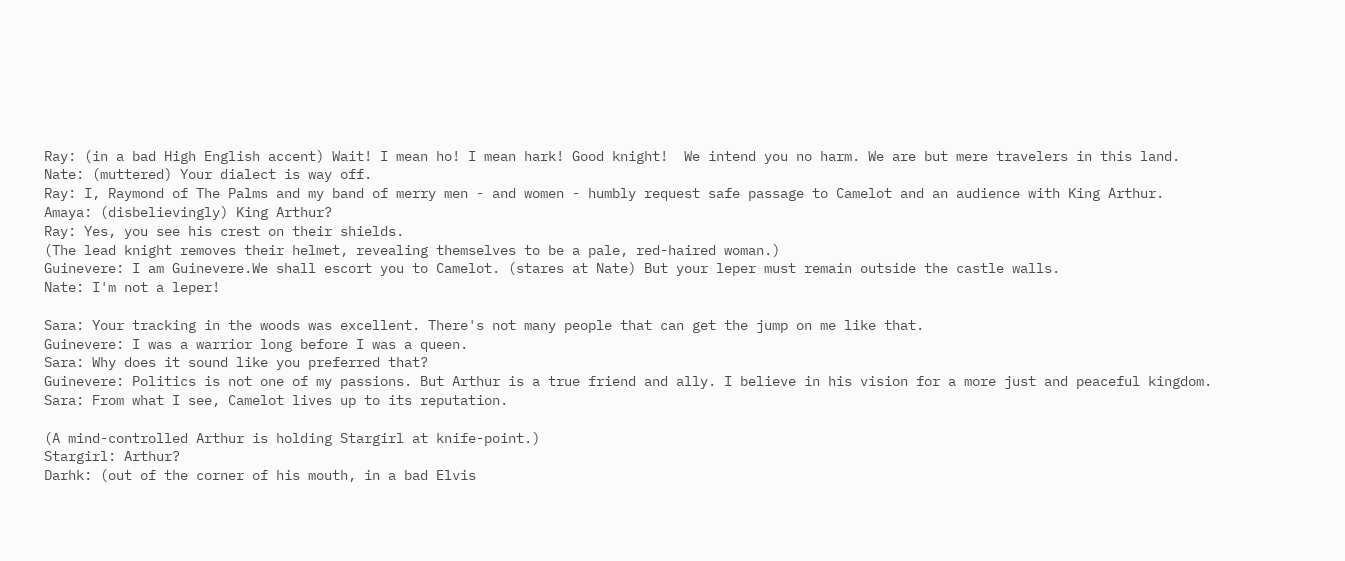Ray: (in a bad High English accent) Wait! I mean ho! I mean hark! Good knight!  We intend you no harm. We are but mere travelers in this land.
Nate: (muttered) Your dialect is way off.
Ray: I, Raymond of The Palms and my band of merry men - and women - humbly request safe passage to Camelot and an audience with King Arthur.
Amaya: (disbelievingly) King Arthur?
Ray: Yes, you see his crest on their shields.
(The lead knight removes their helmet, revealing themselves to be a pale, red-haired woman.)
Guinevere: I am Guinevere.We shall escort you to Camelot. (stares at Nate) But your leper must remain outside the castle walls.
Nate: I'm not a leper!

Sara: Your tracking in the woods was excellent. There's not many people that can get the jump on me like that.
Guinevere: I was a warrior long before I was a queen.
Sara: Why does it sound like you preferred that?
Guinevere: Politics is not one of my passions. But Arthur is a true friend and ally. I believe in his vision for a more just and peaceful kingdom.
Sara: From what I see, Camelot lives up to its reputation.

(A mind-controlled Arthur is holding Stargirl at knife-point.)
Stargirl: Arthur?
Darhk: (out of the corner of his mouth, in a bad Elvis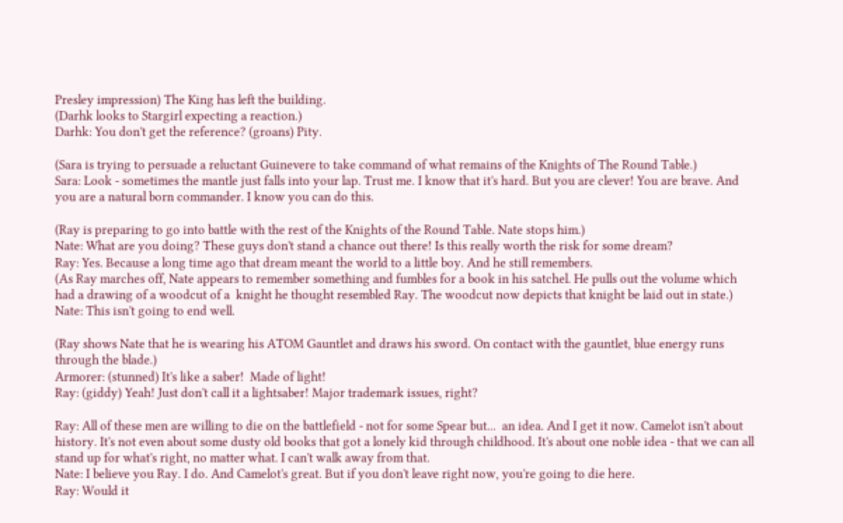Presley impression) The King has left the building.
(Darhk looks to Stargirl expecting a reaction.)
Darhk: You don't get the reference? (groans) Pity.

(Sara is trying to persuade a reluctant Guinevere to take command of what remains of the Knights of The Round Table.)
Sara: Look - sometimes the mantle just falls into your lap. Trust me. I know that it's hard. But you are clever! You are brave. And you are a natural born commander. I know you can do this.

(Ray is preparing to go into battle with the rest of the Knights of the Round Table. Nate stops him.)
Nate: What are you doing? These guys don't stand a chance out there! Is this really worth the risk for some dream?
Ray: Yes. Because a long time ago that dream meant the world to a little boy. And he still remembers.
(As Ray marches off, Nate appears to remember something and fumbles for a book in his satchel. He pulls out the volume which had a drawing of a woodcut of a  knight he thought resembled Ray. The woodcut now depicts that knight be laid out in state.)
Nate: This isn't going to end well.

(Ray shows Nate that he is wearing his ATOM Gauntlet and draws his sword. On contact with the gauntlet, blue energy runs through the blade.)
Armorer: (stunned) It's like a saber!  Made of light!
Ray: (giddy) Yeah! Just don't call it a lightsaber! Major trademark issues, right?

Ray: All of these men are willing to die on the battlefield - not for some Spear but...  an idea. And I get it now. Camelot isn't about history. It's not even about some dusty old books that got a lonely kid through childhood. It's about one noble idea - that we can all stand up for what's right, no matter what. I can't walk away from that.
Nate: I believe you Ray. I do. And Camelot's great. But if you don't leave right now, you're going to die here.
Ray: Would it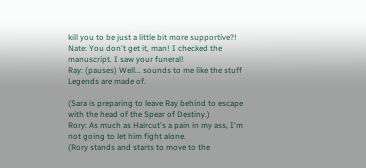kill you to be just a little bit more supportive?!
Nate: You don't get it, man! I checked the manuscript. I saw your funeral!
Ray: (pauses) Well... sounds to me like the stuff Legends are made of.

(Sara is preparing to leave Ray behind to escape with the head of the Spear of Destiny.)
Rory: As much as Haircut's a pain in my ass, I'm not going to let him fight alone.
(Rory stands and starts to move to the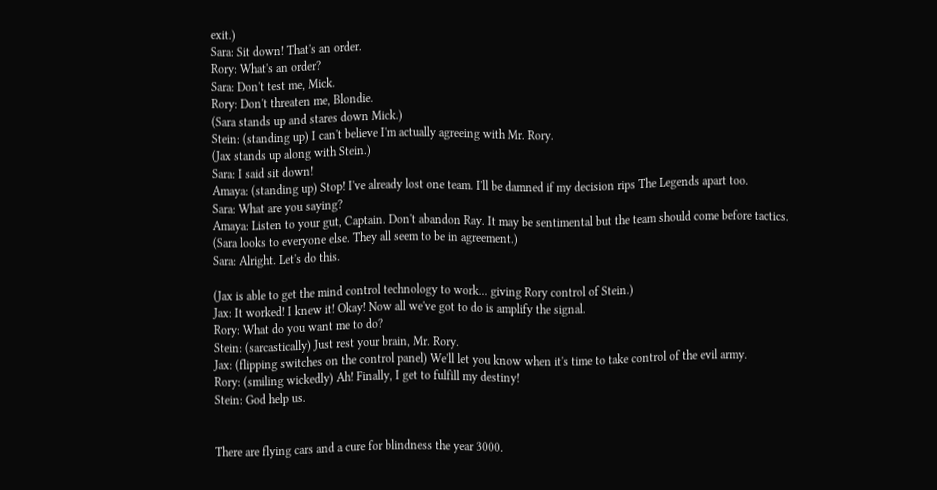exit.)
Sara: Sit down! That's an order.
Rory: What's an order?
Sara: Don't test me, Mick.
Rory: Don't threaten me, Blondie.
(Sara stands up and stares down Mick.)
Stein: (standing up) I can't believe I'm actually agreeing with Mr. Rory.
(Jax stands up along with Stein.)
Sara: I said sit down!
Amaya: (standing up) Stop! I've already lost one team. I'll be damned if my decision rips The Legends apart too.
Sara: What are you saying?
Amaya: Listen to your gut, Captain. Don't abandon Ray. It may be sentimental but the team should come before tactics.
(Sara looks to everyone else. They all seem to be in agreement.)
Sara: Alright. Let's do this.

(Jax is able to get the mind control technology to work... giving Rory control of Stein.)
Jax: It worked! I knew it! Okay! Now all we've got to do is amplify the signal.
Rory: What do you want me to do?
Stein: (sarcastically) Just rest your brain, Mr. Rory.
Jax: (flipping switches on the control panel) We'll let you know when it's time to take control of the evil army.
Rory: (smiling wickedly) Ah! Finally, I get to fulfill my destiny!
Stein: God help us.


There are flying cars and a cure for blindness the year 3000.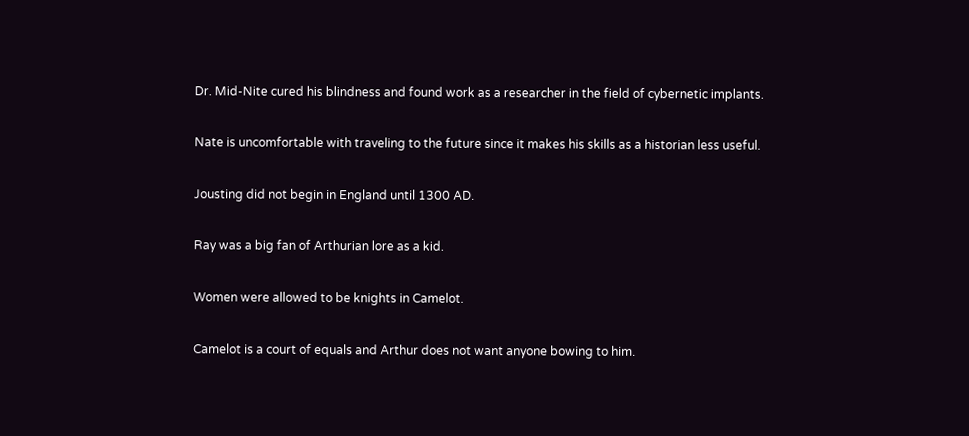Dr. Mid-Nite cured his blindness and found work as a researcher in the field of cybernetic implants.

Nate is uncomfortable with traveling to the future since it makes his skills as a historian less useful.

Jousting did not begin in England until 1300 AD.

Ray was a big fan of Arthurian lore as a kid.

Women were allowed to be knights in Camelot.

Camelot is a court of equals and Arthur does not want anyone bowing to him.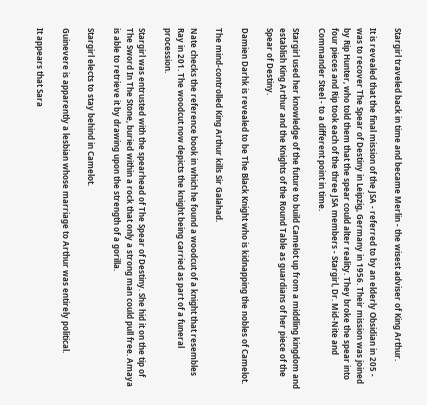Stargirl traveled back in time and became Merlin - the wisest adviser of King Arthur.

It is revealed that the final mission of the JSA - referred to by an elderly Obsidian in 205 - was to recover The Spear of Destiny in Leipzig, Germany in 1956. Their mission was joined by Rip Hunter, who told them that the spear could alter reality. They broke the spear into four pieces and Rip took each of the three JSA members - Stargirl, Dr. Mid-Nite and Commander Steel - to a different point in time.

Stargirl used her knowledge of the future to build Camelot up from a middling kingdom and establish King Arthur and the Knights of the Round Table as guardians of her piece of the Spear of Destiny.

Damien Darhk is revealed to be The Black Knight who is kidnapping the nobles of Camelot.

The mind-controlled King Arthur kills Sir Galahad.

Nate checks the reference book in which he found a woodcut of a knight that resembles Ray in 201. The woodcut now depicts the knight being carried as part of a funeral procession.

Stargirl was entrusted with the spearhead of The Spear of Destiny. She hid it on the tip of The Sword In The Stone, buried within a rock that only a strong man could pull free. Amaya is able to retrieve it by drawing upon the strength of a gorilla.

Stargirl elects to stay behind in Camelot.

Guinevere is apparently a lesbian whose marriage to Arthur was entirely political.

It appears that Sara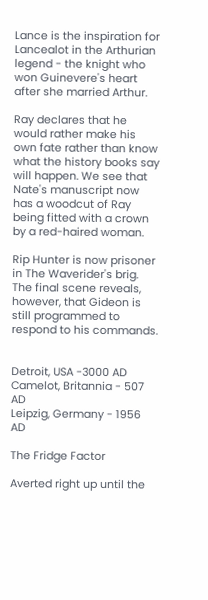Lance is the inspiration for Lancealot in the Arthurian legend - the knight who won Guinevere's heart after she married Arthur.

Ray declares that he would rather make his own fate rather than know what the history books say will happen. We see that Nate's manuscript now has a woodcut of Ray being fitted with a crown by a red-haired woman.

Rip Hunter is now prisoner in The Waverider's brig. The final scene reveals, however, that Gideon is still programmed to respond to his commands.


Detroit, USA -3000 AD
Camelot, Britannia - 507 AD
Leipzig, Germany - 1956 AD

The Fridge Factor

Averted right up until the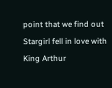point that we find out Stargirl fell in love with King Arthur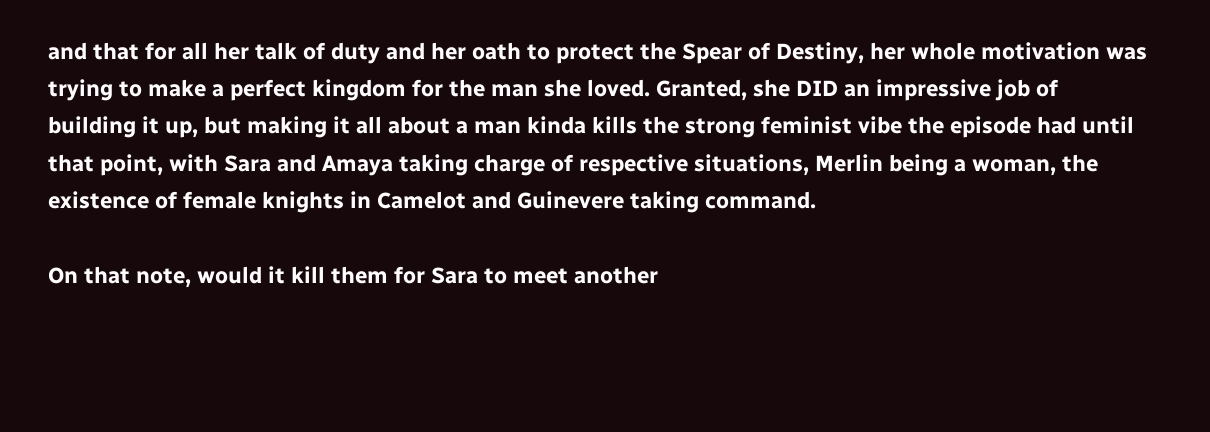and that for all her talk of duty and her oath to protect the Spear of Destiny, her whole motivation was trying to make a perfect kingdom for the man she loved. Granted, she DID an impressive job of building it up, but making it all about a man kinda kills the strong feminist vibe the episode had until that point, with Sara and Amaya taking charge of respective situations, Merlin being a woman, the existence of female knights in Camelot and Guinevere taking command.

On that note, would it kill them for Sara to meet another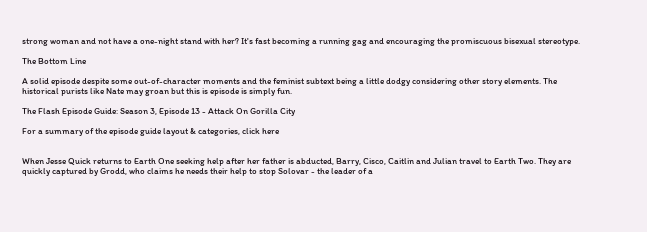strong woman and not have a one-night stand with her? It's fast becoming a running gag and encouraging the promiscuous bisexual stereotype.

The Bottom Line

A solid episode despite some out-of-character moments and the feminist subtext being a little dodgy considering other story elements. The historical purists like Nate may groan but this is episode is simply fun.

The Flash Episode Guide: Season 3, Episode 13 - Attack On Gorilla City

For a summary of the episode guide layout & categories, click here


When Jesse Quick returns to Earth One seeking help after her father is abducted, Barry, Cisco, Caitlin and Julian travel to Earth Two. They are quickly captured by Grodd, who claims he needs their help to stop Solovar - the leader of a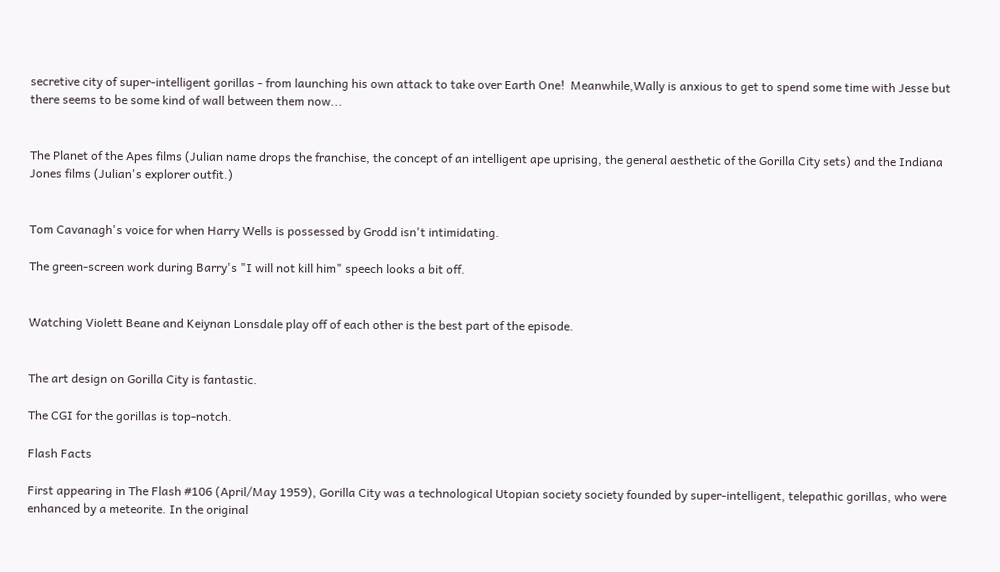secretive city of super-intelligent gorillas - from launching his own attack to take over Earth One!  Meanwhile,Wally is anxious to get to spend some time with Jesse but there seems to be some kind of wall between them now...


The Planet of the Apes films (Julian name drops the franchise, the concept of an intelligent ape uprising, the general aesthetic of the Gorilla City sets) and the Indiana Jones films (Julian's explorer outfit.)


Tom Cavanagh's voice for when Harry Wells is possessed by Grodd isn't intimidating.

The green-screen work during Barry's "I will not kill him" speech looks a bit off.


Watching Violett Beane and Keiynan Lonsdale play off of each other is the best part of the episode.


The art design on Gorilla City is fantastic.

The CGI for the gorillas is top-notch.

Flash Facts

First appearing in The Flash #106 (April/May 1959), Gorilla City was a technological Utopian society society founded by super-intelligent, telepathic gorillas, who were enhanced by a meteorite. In the original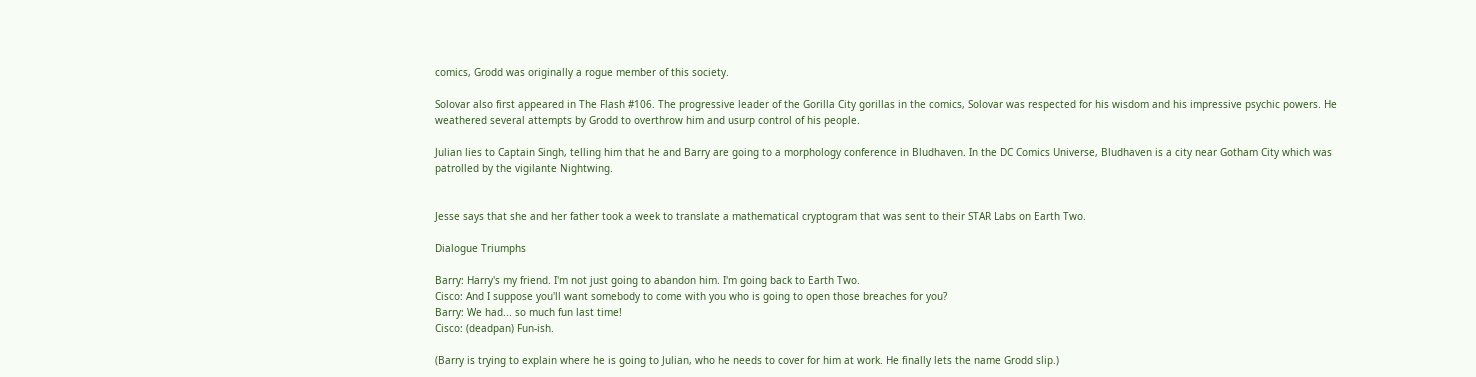comics, Grodd was originally a rogue member of this society.

Solovar also first appeared in The Flash #106. The progressive leader of the Gorilla City gorillas in the comics, Solovar was respected for his wisdom and his impressive psychic powers. He weathered several attempts by Grodd to overthrow him and usurp control of his people.

Julian lies to Captain Singh, telling him that he and Barry are going to a morphology conference in Bludhaven. In the DC Comics Universe, Bludhaven is a city near Gotham City which was patrolled by the vigilante Nightwing.


Jesse says that she and her father took a week to translate a mathematical cryptogram that was sent to their STAR Labs on Earth Two.

Dialogue Triumphs

Barry: Harry's my friend. I'm not just going to abandon him. I'm going back to Earth Two.
Cisco: And I suppose you'll want somebody to come with you who is going to open those breaches for you?
Barry: We had... so much fun last time!
Cisco: (deadpan) Fun-ish.

(Barry is trying to explain where he is going to Julian, who he needs to cover for him at work. He finally lets the name Grodd slip.)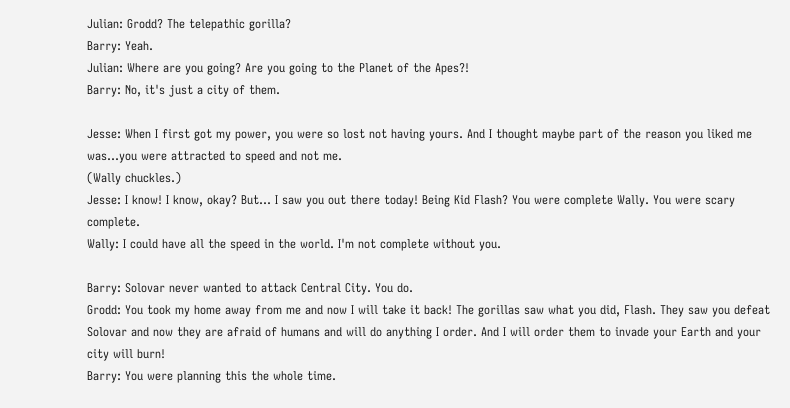Julian: Grodd? The telepathic gorilla?
Barry: Yeah.
Julian: Where are you going? Are you going to the Planet of the Apes?!
Barry: No, it's just a city of them.

Jesse: When I first got my power, you were so lost not having yours. And I thought maybe part of the reason you liked me was...you were attracted to speed and not me.
(Wally chuckles.)
Jesse: I know! I know, okay? But... I saw you out there today! Being Kid Flash? You were complete Wally. You were scary complete.
Wally: I could have all the speed in the world. I'm not complete without you.

Barry: Solovar never wanted to attack Central City. You do.
Grodd: You took my home away from me and now I will take it back! The gorillas saw what you did, Flash. They saw you defeat Solovar and now they are afraid of humans and will do anything I order. And I will order them to invade your Earth and your city will burn!
Barry: You were planning this the whole time.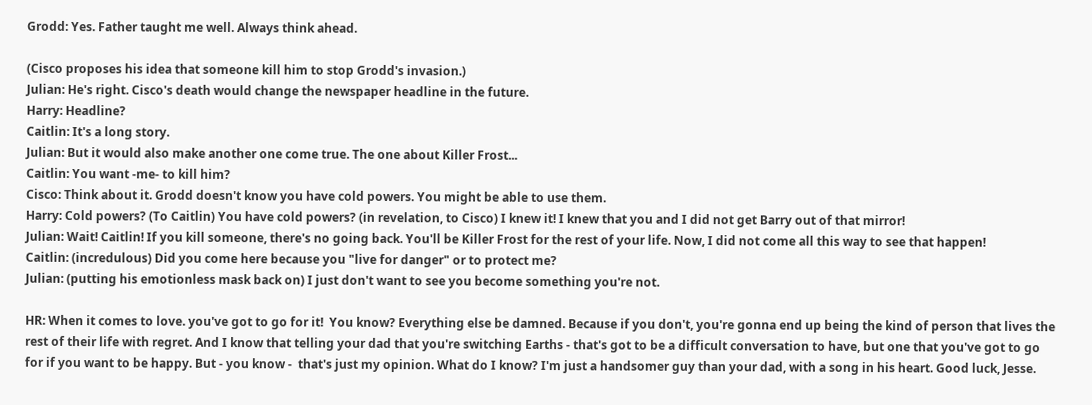Grodd: Yes. Father taught me well. Always think ahead.

(Cisco proposes his idea that someone kill him to stop Grodd's invasion.)
Julian: He's right. Cisco's death would change the newspaper headline in the future.
Harry: Headline?
Caitlin: It's a long story.
Julian: But it would also make another one come true. The one about Killer Frost...
Caitlin: You want -me- to kill him?
Cisco: Think about it. Grodd doesn't know you have cold powers. You might be able to use them.
Harry: Cold powers? (To Caitlin) You have cold powers? (in revelation, to Cisco) I knew it! I knew that you and I did not get Barry out of that mirror!
Julian: Wait! Caitlin! If you kill someone, there's no going back. You'll be Killer Frost for the rest of your life. Now, I did not come all this way to see that happen!
Caitlin: (incredulous) Did you come here because you "live for danger" or to protect me?
Julian: (putting his emotionless mask back on) I just don't want to see you become something you're not.

HR: When it comes to love. you've got to go for it!  You know? Everything else be damned. Because if you don't, you're gonna end up being the kind of person that lives the rest of their life with regret. And I know that telling your dad that you're switching Earths - that's got to be a difficult conversation to have, but one that you've got to go for if you want to be happy. But - you know -  that's just my opinion. What do I know? I'm just a handsomer guy than your dad, with a song in his heart. Good luck, Jesse.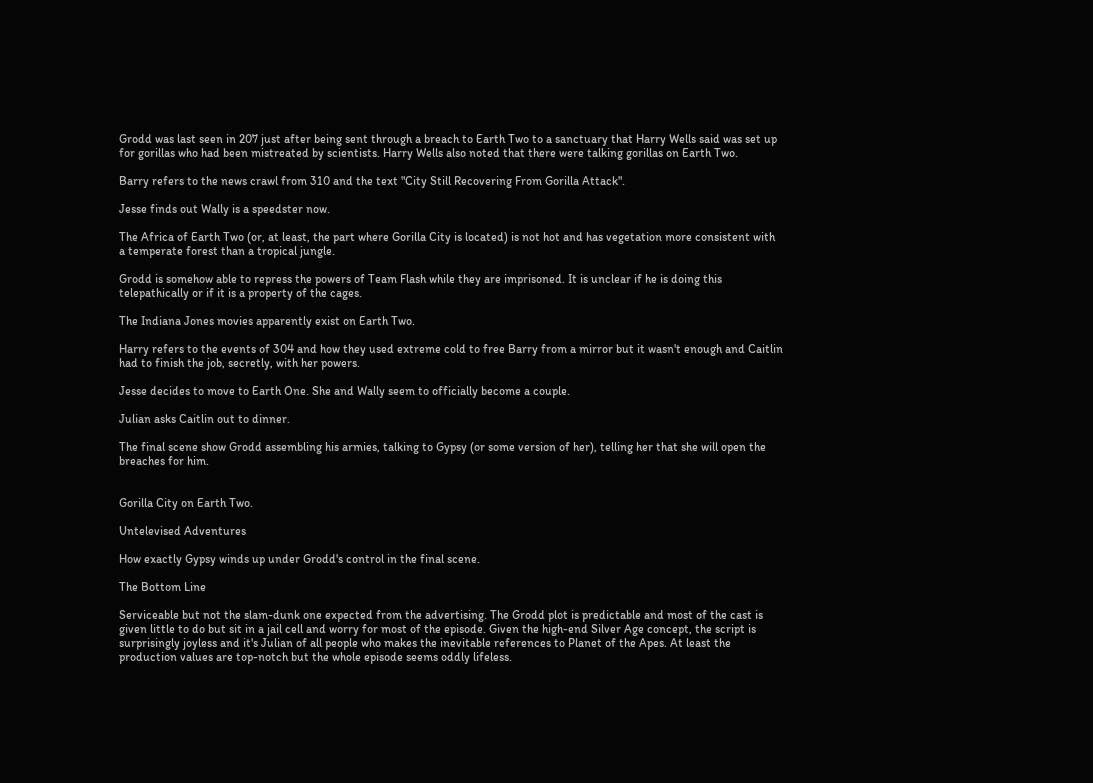Grodd was last seen in 207 just after being sent through a breach to Earth Two to a sanctuary that Harry Wells said was set up for gorillas who had been mistreated by scientists. Harry Wells also noted that there were talking gorillas on Earth Two.

Barry refers to the news crawl from 310 and the text "City Still Recovering From Gorilla Attack".

Jesse finds out Wally is a speedster now.

The Africa of Earth Two (or, at least, the part where Gorilla City is located) is not hot and has vegetation more consistent with a temperate forest than a tropical jungle.

Grodd is somehow able to repress the powers of Team Flash while they are imprisoned. It is unclear if he is doing this telepathically or if it is a property of the cages.

The Indiana Jones movies apparently exist on Earth Two.

Harry refers to the events of 304 and how they used extreme cold to free Barry from a mirror but it wasn't enough and Caitlin had to finish the job, secretly, with her powers.

Jesse decides to move to Earth One. She and Wally seem to officially become a couple.

Julian asks Caitlin out to dinner.

The final scene show Grodd assembling his armies, talking to Gypsy (or some version of her), telling her that she will open the breaches for him.


Gorilla City on Earth Two.

Untelevised Adventures

How exactly Gypsy winds up under Grodd's control in the final scene.

The Bottom Line

Serviceable but not the slam-dunk one expected from the advertising. The Grodd plot is predictable and most of the cast is given little to do but sit in a jail cell and worry for most of the episode. Given the high-end Silver Age concept, the script is surprisingly joyless and it's Julian of all people who makes the inevitable references to Planet of the Apes. At least the production values are top-notch but the whole episode seems oddly lifeless.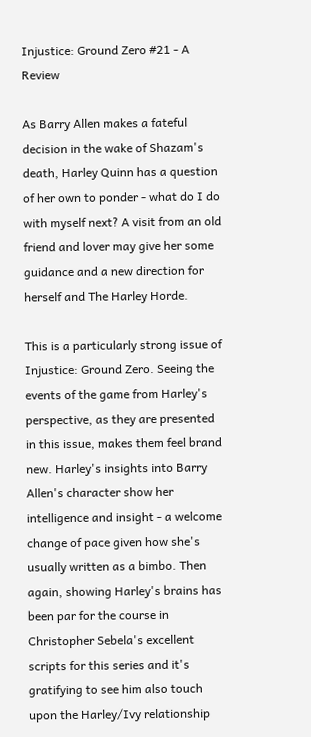Injustice: Ground Zero #21 - A Review

As Barry Allen makes a fateful decision in the wake of Shazam's death, Harley Quinn has a question of her own to ponder - what do I do with myself next? A visit from an old friend and lover may give her some guidance and a new direction for herself and The Harley Horde.

This is a particularly strong issue of Injustice: Ground Zero. Seeing the events of the game from Harley's perspective, as they are presented in this issue, makes them feel brand new. Harley's insights into Barry Allen's character show her intelligence and insight - a welcome change of pace given how she's usually written as a bimbo. Then again, showing Harley's brains has been par for the course in Christopher Sebela's excellent scripts for this series and it's gratifying to see him also touch upon the Harley/Ivy relationship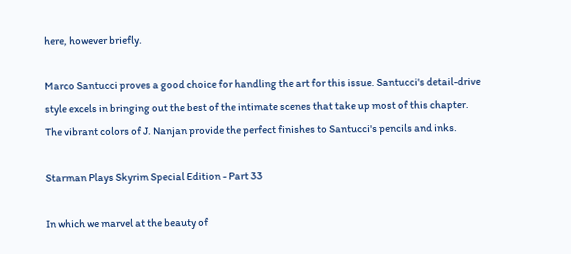here, however briefly.

Marco Santucci proves a good choice for handling the art for this issue. Santucci's detail-drive style excels in bringing out the best of the intimate scenes that take up most of this chapter. The vibrant colors of J. Nanjan provide the perfect finishes to Santucci's pencils and inks.

Starman Plays Skyrim Special Edition - Part 33

In which we marvel at the beauty of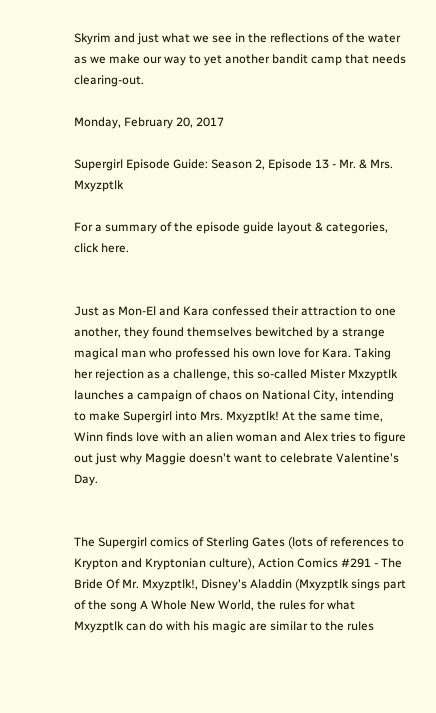Skyrim and just what we see in the reflections of the water as we make our way to yet another bandit camp that needs clearing-out.

Monday, February 20, 2017

Supergirl Episode Guide: Season 2, Episode 13 - Mr. & Mrs. Mxyzptlk

For a summary of the episode guide layout & categories, click here.


Just as Mon-El and Kara confessed their attraction to one another, they found themselves bewitched by a strange magical man who professed his own love for Kara. Taking her rejection as a challenge, this so-called Mister Mxzyptlk launches a campaign of chaos on National City, intending to make Supergirl into Mrs. Mxyzptlk! At the same time, Winn finds love with an alien woman and Alex tries to figure out just why Maggie doesn't want to celebrate Valentine's Day.


The Supergirl comics of Sterling Gates (lots of references to Krypton and Kryptonian culture), Action Comics #291 - The Bride Of Mr. Mxyzptlk!, Disney's Aladdin (Mxyzptlk sings part of the song A Whole New World, the rules for what Mxyzptlk can do with his magic are similar to the rules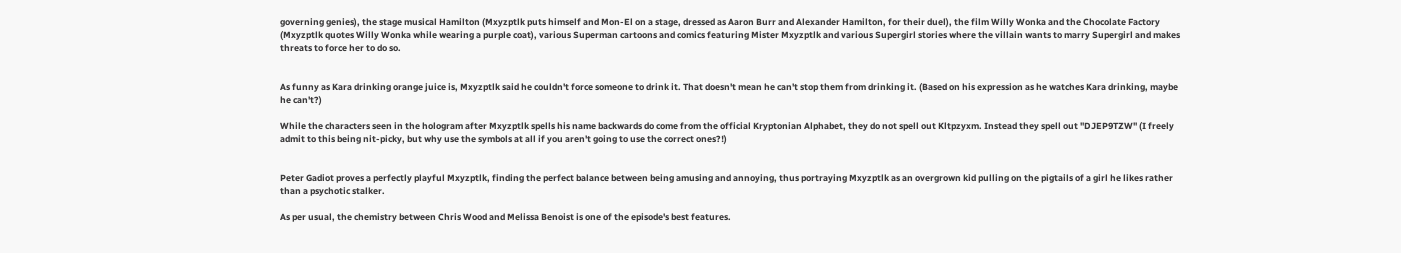governing genies), the stage musical Hamilton (Mxyzptlk puts himself and Mon-El on a stage, dressed as Aaron Burr and Alexander Hamilton, for their duel), the film Willy Wonka and the Chocolate Factory (Mxyzptlk quotes Willy Wonka while wearing a purple coat), various Superman cartoons and comics featuring Mister Mxyzptlk and various Supergirl stories where the villain wants to marry Supergirl and makes threats to force her to do so.


As funny as Kara drinking orange juice is, Mxyzptlk said he couldn't force someone to drink it. That doesn't mean he can't stop them from drinking it. (Based on his expression as he watches Kara drinking, maybe he can't?)

While the characters seen in the hologram after Mxyzptlk spells his name backwards do come from the official Kryptonian Alphabet, they do not spell out Kltpzyxm. Instead they spell out "DJEP9TZW" (I freely admit to this being nit-picky, but why use the symbols at all if you aren't going to use the correct ones?!)


Peter Gadiot proves a perfectly playful Mxyzptlk, finding the perfect balance between being amusing and annoying, thus portraying Mxyzptlk as an overgrown kid pulling on the pigtails of a girl he likes rather than a psychotic stalker.

As per usual, the chemistry between Chris Wood and Melissa Benoist is one of the episode's best features.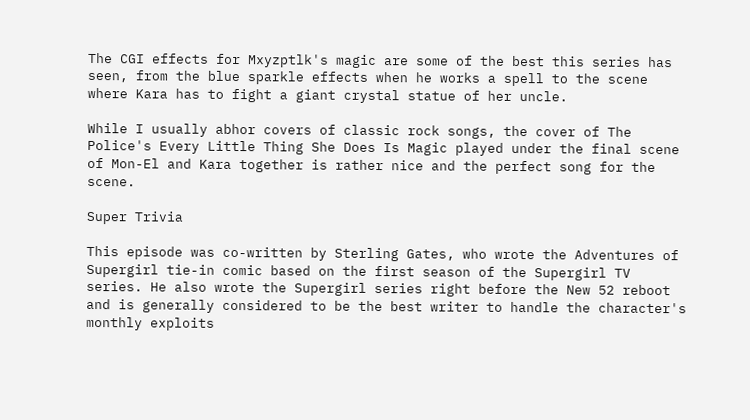The CGI effects for Mxyzptlk's magic are some of the best this series has seen, from the blue sparkle effects when he works a spell to the scene where Kara has to fight a giant crystal statue of her uncle.

While I usually abhor covers of classic rock songs, the cover of The Police's Every Little Thing She Does Is Magic played under the final scene of Mon-El and Kara together is rather nice and the perfect song for the scene.

Super Trivia

This episode was co-written by Sterling Gates, who wrote the Adventures of Supergirl tie-in comic based on the first season of the Supergirl TV series. He also wrote the Supergirl series right before the New 52 reboot and is generally considered to be the best writer to handle the character's monthly exploits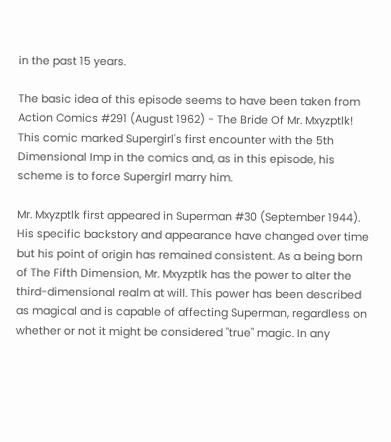in the past 15 years.

The basic idea of this episode seems to have been taken from Action Comics #291 (August 1962) - The Bride Of Mr. Mxyzptlk! This comic marked Supergirl's first encounter with the 5th Dimensional Imp in the comics and, as in this episode, his scheme is to force Supergirl marry him.

Mr. Mxyzptlk first appeared in Superman #30 (September 1944). His specific backstory and appearance have changed over time but his point of origin has remained consistent. As a being born of The Fifth Dimension, Mr. Mxyzptlk has the power to alter the third-dimensional realm at will. This power has been described as magical and is capable of affecting Superman, regardless on whether or not it might be considered "true" magic. In any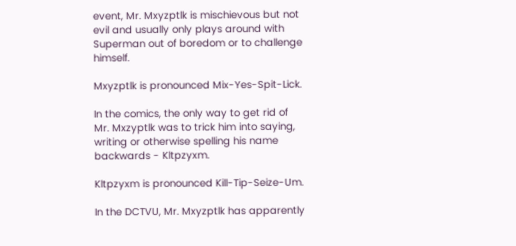event, Mr. Mxyzptlk is mischievous but not evil and usually only plays around with Superman out of boredom or to challenge himself.

Mxyzptlk is pronounced Mix-Yes-Spit-Lick.

In the comics, the only way to get rid of Mr. Mxzyptlk was to trick him into saying, writing or otherwise spelling his name backwards - Kltpzyxm.

Kltpzyxm is pronounced Kill-Tip-Seize-Um.

In the DCTVU, Mr. Mxyzptlk has apparently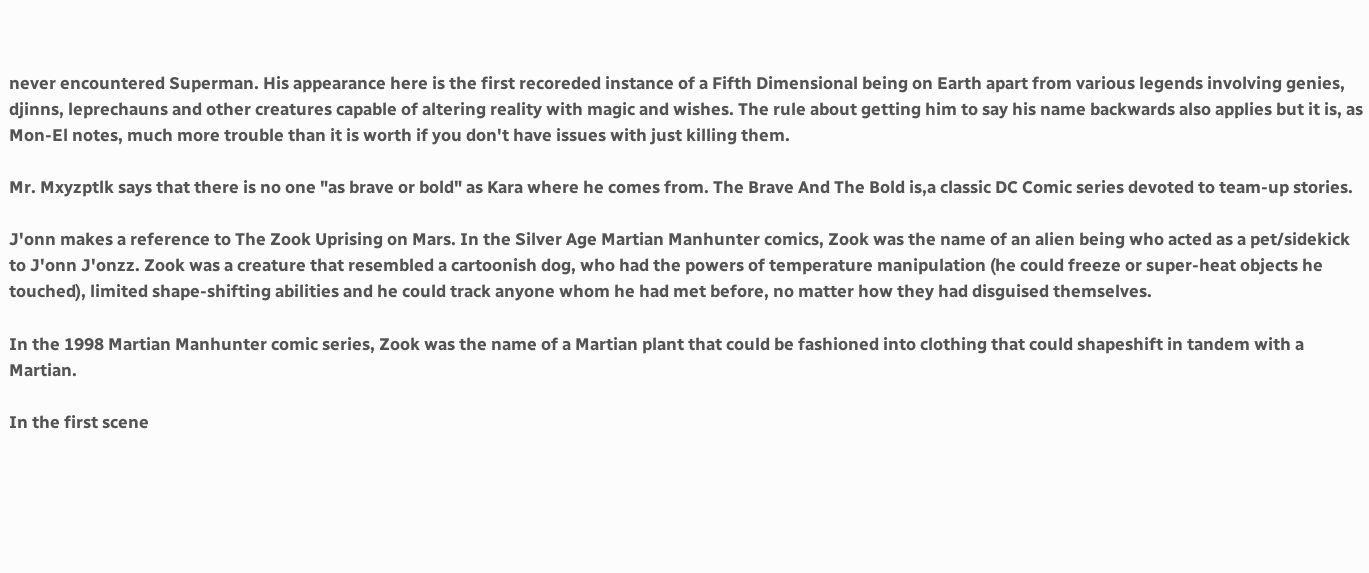never encountered Superman. His appearance here is the first recoreded instance of a Fifth Dimensional being on Earth apart from various legends involving genies, djinns, leprechauns and other creatures capable of altering reality with magic and wishes. The rule about getting him to say his name backwards also applies but it is, as Mon-El notes, much more trouble than it is worth if you don't have issues with just killing them.

Mr. Mxyzptlk says that there is no one "as brave or bold" as Kara where he comes from. The Brave And The Bold is,a classic DC Comic series devoted to team-up stories.

J'onn makes a reference to The Zook Uprising on Mars. In the Silver Age Martian Manhunter comics, Zook was the name of an alien being who acted as a pet/sidekick to J'onn J'onzz. Zook was a creature that resembled a cartoonish dog, who had the powers of temperature manipulation (he could freeze or super-heat objects he touched), limited shape-shifting abilities and he could track anyone whom he had met before, no matter how they had disguised themselves.

In the 1998 Martian Manhunter comic series, Zook was the name of a Martian plant that could be fashioned into clothing that could shapeshift in tandem with a Martian.

In the first scene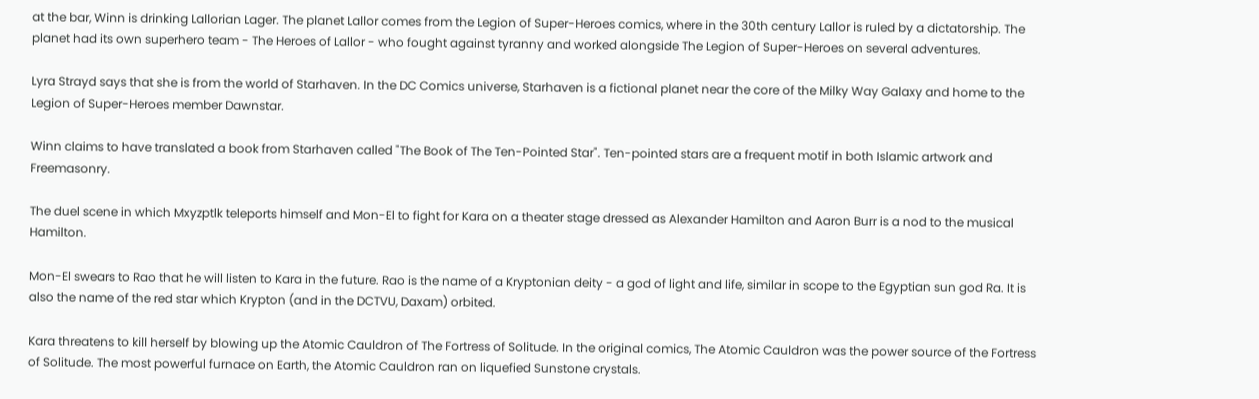at the bar, Winn is drinking Lallorian Lager. The planet Lallor comes from the Legion of Super-Heroes comics, where in the 30th century Lallor is ruled by a dictatorship. The planet had its own superhero team - The Heroes of Lallor - who fought against tyranny and worked alongside The Legion of Super-Heroes on several adventures.

Lyra Strayd says that she is from the world of Starhaven. In the DC Comics universe, Starhaven is a fictional planet near the core of the Milky Way Galaxy and home to the Legion of Super-Heroes member Dawnstar.

Winn claims to have translated a book from Starhaven called "The Book of The Ten-Pointed Star". Ten-pointed stars are a frequent motif in both Islamic artwork and Freemasonry.

The duel scene in which Mxyzptlk teleports himself and Mon-El to fight for Kara on a theater stage dressed as Alexander Hamilton and Aaron Burr is a nod to the musical Hamilton.

Mon-El swears to Rao that he will listen to Kara in the future. Rao is the name of a Kryptonian deity - a god of light and life, similar in scope to the Egyptian sun god Ra. It is also the name of the red star which Krypton (and in the DCTVU, Daxam) orbited.

Kara threatens to kill herself by blowing up the Atomic Cauldron of The Fortress of Solitude. In the original comics, The Atomic Cauldron was the power source of the Fortress of Solitude. The most powerful furnace on Earth, the Atomic Cauldron ran on liquefied Sunstone crystals.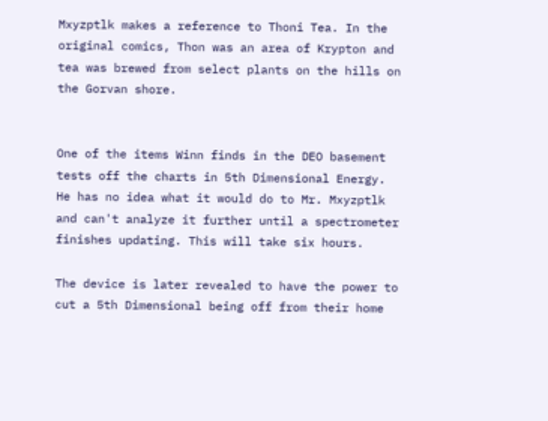Mxyzptlk makes a reference to Thoni Tea. In the original comics, Thon was an area of Krypton and tea was brewed from select plants on the hills on the Gorvan shore.


One of the items Winn finds in the DEO basement tests off the charts in 5th Dimensional Energy. He has no idea what it would do to Mr. Mxyzptlk and can't analyze it further until a spectrometer finishes updating. This will take six hours.

The device is later revealed to have the power to cut a 5th Dimensional being off from their home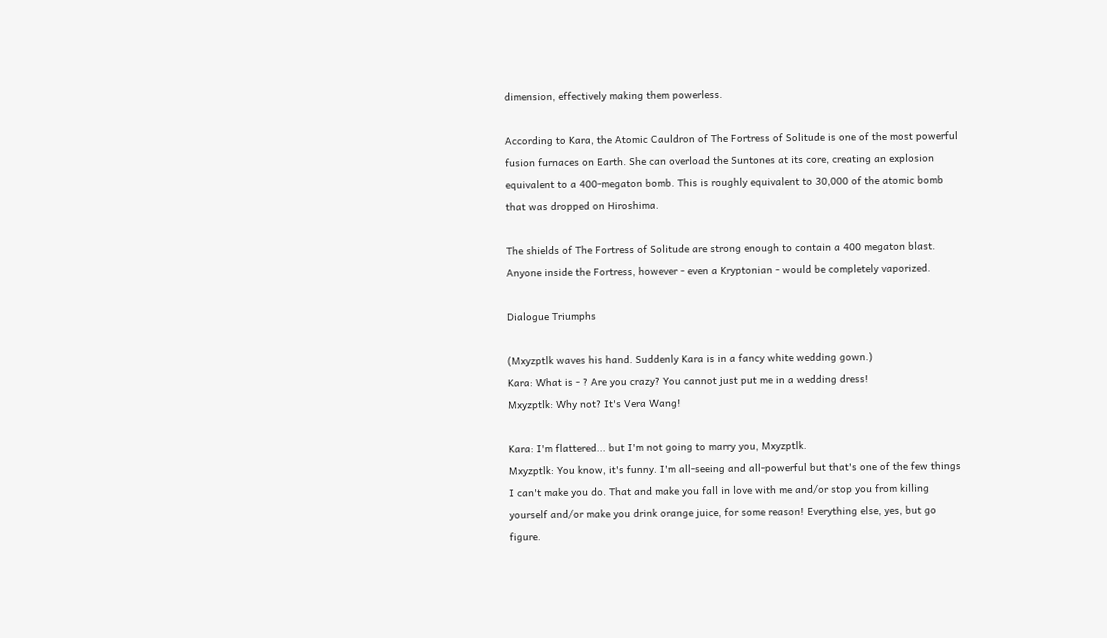dimension, effectively making them powerless.

According to Kara, the Atomic Cauldron of The Fortress of Solitude is one of the most powerful fusion furnaces on Earth. She can overload the Suntones at its core, creating an explosion equivalent to a 400-megaton bomb. This is roughly equivalent to 30,000 of the atomic bomb that was dropped on Hiroshima.

The shields of The Fortress of Solitude are strong enough to contain a 400 megaton blast. Anyone inside the Fortress, however - even a Kryptonian - would be completely vaporized.

Dialogue Triumphs

(Mxyzptlk waves his hand. Suddenly Kara is in a fancy white wedding gown.)
Kara: What is - ? Are you crazy? You cannot just put me in a wedding dress!
Mxyzptlk: Why not? It's Vera Wang!

Kara: I'm flattered... but I'm not going to marry you, Mxyzptlk.
Mxyzptlk: You know, it's funny. I'm all-seeing and all-powerful but that's one of the few things I can't make you do. That and make you fall in love with me and/or stop you from killing yourself and/or make you drink orange juice, for some reason! Everything else, yes, but go figure.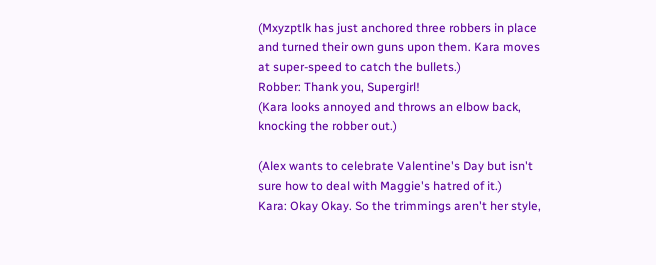(Mxyzptlk has just anchored three robbers in place and turned their own guns upon them. Kara moves at super-speed to catch the bullets.)
Robber: Thank you, Supergirl!
(Kara looks annoyed and throws an elbow back, knocking the robber out.)

(Alex wants to celebrate Valentine's Day but isn't sure how to deal with Maggie's hatred of it.)
Kara: Okay Okay. So the trimmings aren't her style,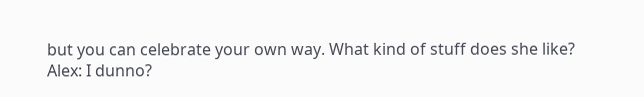but you can celebrate your own way. What kind of stuff does she like?
Alex: I dunno?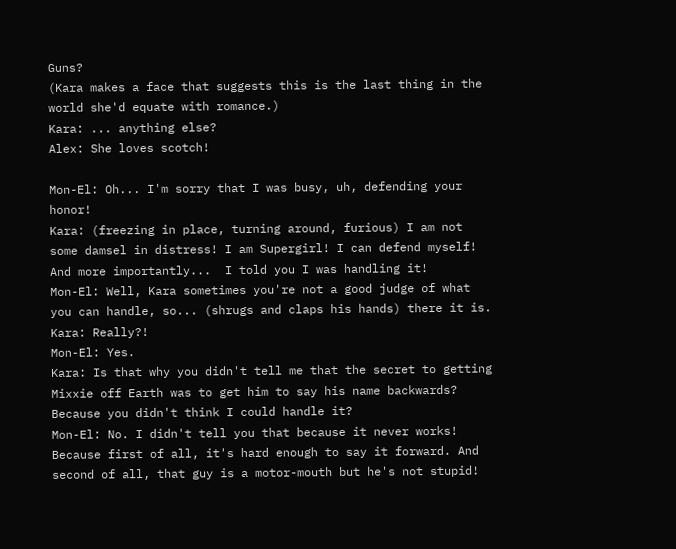Guns?
(Kara makes a face that suggests this is the last thing in the world she'd equate with romance.)
Kara: ... anything else?
Alex: She loves scotch!

Mon-El: Oh... I'm sorry that I was busy, uh, defending your honor!
Kara: (freezing in place, turning around, furious) I am not some damsel in distress! I am Supergirl! I can defend myself! And more importantly...  I told you I was handling it!
Mon-El: Well, Kara sometimes you're not a good judge of what you can handle, so... (shrugs and claps his hands) there it is.
Kara: Really?!
Mon-El: Yes.
Kara: Is that why you didn't tell me that the secret to getting Mixxie off Earth was to get him to say his name backwards? Because you didn't think I could handle it?
Mon-El: No. I didn't tell you that because it never works! Because first of all, it's hard enough to say it forward. And second of all, that guy is a motor-mouth but he's not stupid!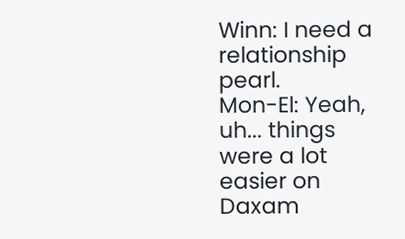Winn: I need a relationship pearl.
Mon-El: Yeah, uh... things were a lot easier on Daxam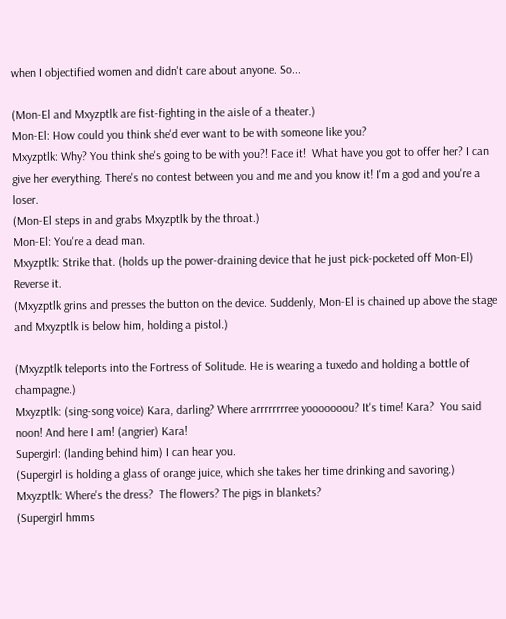when I objectified women and didn't care about anyone. So...

(Mon-El and Mxyzptlk are fist-fighting in the aisle of a theater.)
Mon-El: How could you think she'd ever want to be with someone like you?
Mxyzptlk: Why? You think she's going to be with you?! Face it!  What have you got to offer her? I can give her everything. There's no contest between you and me and you know it! I'm a god and you're a loser.
(Mon-El steps in and grabs Mxyzptlk by the throat.)
Mon-El: You're a dead man.
Mxyzptlk: Strike that. (holds up the power-draining device that he just pick-pocketed off Mon-El) Reverse it.
(Mxyzptlk grins and presses the button on the device. Suddenly, Mon-El is chained up above the stage and Mxyzptlk is below him, holding a pistol.)

(Mxyzptlk teleports into the Fortress of Solitude. He is wearing a tuxedo and holding a bottle of champagne.)
Mxyzptlk: (sing-song voice) Kara, darling? Where arrrrrrrree yooooooou? It's time! Kara?  You said noon! And here I am! (angrier) Kara!
Supergirl: (landing behind him) I can hear you.
(Supergirl is holding a glass of orange juice, which she takes her time drinking and savoring.)
Mxyzptlk: Where's the dress?  The flowers? The pigs in blankets?
(Supergirl hmms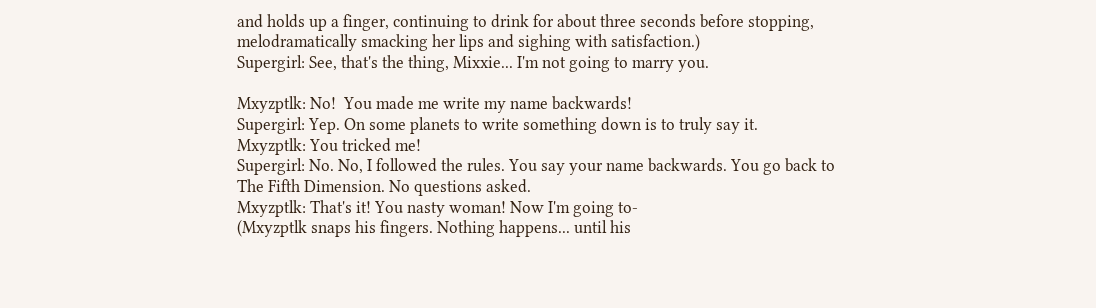and holds up a finger, continuing to drink for about three seconds before stopping, melodramatically smacking her lips and sighing with satisfaction.)
Supergirl: See, that's the thing, Mixxie... I'm not going to marry you.

Mxyzptlk: No!  You made me write my name backwards!
Supergirl: Yep. On some planets to write something down is to truly say it.
Mxyzptlk: You tricked me!
Supergirl: No. No, I followed the rules. You say your name backwards. You go back to The Fifth Dimension. No questions asked.
Mxyzptlk: That's it! You nasty woman! Now I'm going to-
(Mxyzptlk snaps his fingers. Nothing happens... until his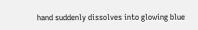hand suddenly dissolves into glowing blue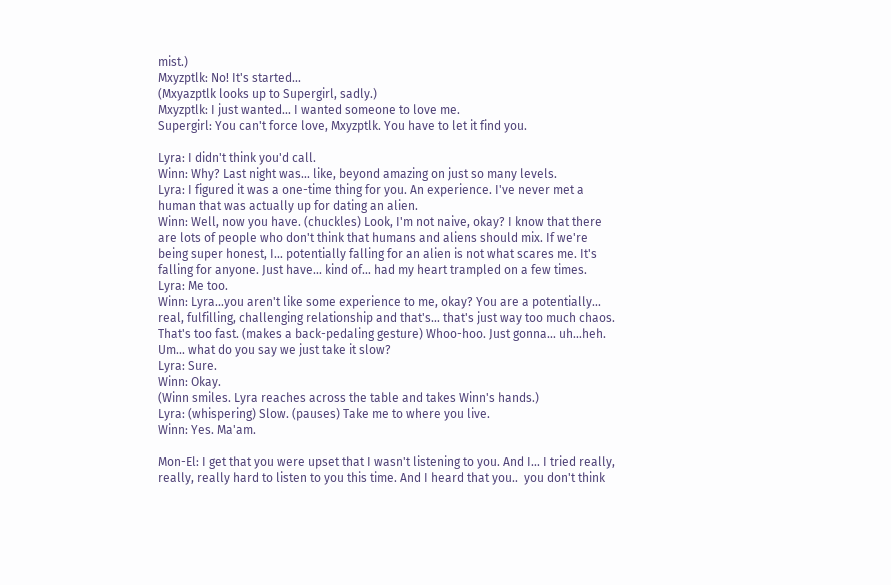mist.)
Mxyzptlk: No! It's started...
(Mxyazptlk looks up to Supergirl, sadly.)
Mxyzptlk: I just wanted... I wanted someone to love me.
Supergirl: You can't force love, Mxyzptlk. You have to let it find you.

Lyra: I didn't think you'd call.
Winn: Why? Last night was... like, beyond amazing on just so many levels.
Lyra: I figured it was a one-time thing for you. An experience. I've never met a human that was actually up for dating an alien.
Winn: Well, now you have. (chuckles) Look, I'm not naive, okay? I know that there are lots of people who don't think that humans and aliens should mix. If we're being super honest, I... potentially falling for an alien is not what scares me. It's falling for anyone. Just have... kind of... had my heart trampled on a few times.
Lyra: Me too.
Winn: Lyra...you aren't like some experience to me, okay? You are a potentially... real, fulfilling, challenging relationship and that's... that's just way too much chaos. That's too fast. (makes a back-pedaling gesture) Whoo-hoo. Just gonna... uh...heh. Um... what do you say we just take it slow?
Lyra: Sure.
Winn: Okay.
(Winn smiles. Lyra reaches across the table and takes Winn's hands.)
Lyra: (whispering) Slow. (pauses) Take me to where you live.
Winn: Yes. Ma'am.

Mon-El: I get that you were upset that I wasn't listening to you. And I... I tried really, really, really hard to listen to you this time. And I heard that you..  you don't think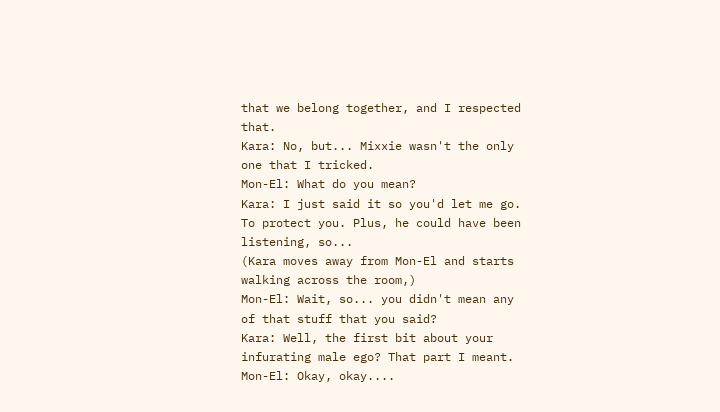that we belong together, and I respected that.
Kara: No, but... Mixxie wasn't the only one that I tricked.
Mon-El: What do you mean?
Kara: I just said it so you'd let me go. To protect you. Plus, he could have been listening, so...
(Kara moves away from Mon-El and starts walking across the room,)
Mon-El: Wait, so... you didn't mean any of that stuff that you said?
Kara: Well, the first bit about your infurating male ego? That part I meant.
Mon-El: Okay, okay....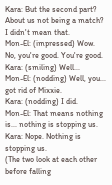Kara: But the second part? About us not being a match? I didn't mean that.
Mon-El: (impressed) Wow. No, you're good. You're good.
Kara: (smiling) Well...
Mon-El: (nodding) Well, you... got rid of Mixxie.
Kara: (nodding) I did.
Mon-El: That means nothing is... nothing is stopping us.
Kara: Nope. Nothing is stopping us.
(The two look at each other before falling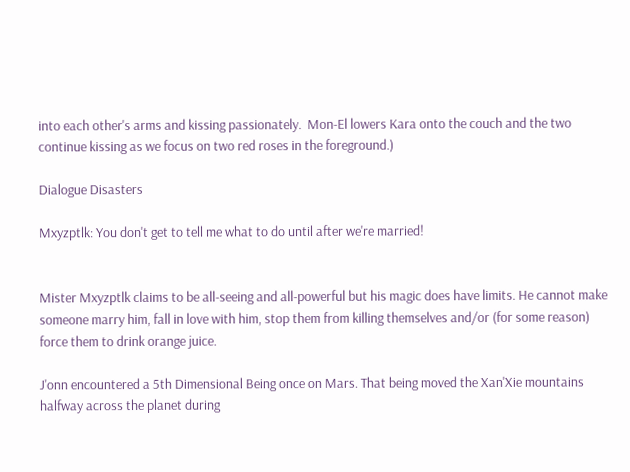into each other's arms and kissing passionately.  Mon-El lowers Kara onto the couch and the two continue kissing as we focus on two red roses in the foreground.)

Dialogue Disasters

Mxyzptlk: You don't get to tell me what to do until after we're married!


Mister Mxyzptlk claims to be all-seeing and all-powerful but his magic does have limits. He cannot make someone marry him, fall in love with him, stop them from killing themselves and/or (for some reason) force them to drink orange juice.

J'onn encountered a 5th Dimensional Being once on Mars. That being moved the Xan'Xie mountains halfway across the planet during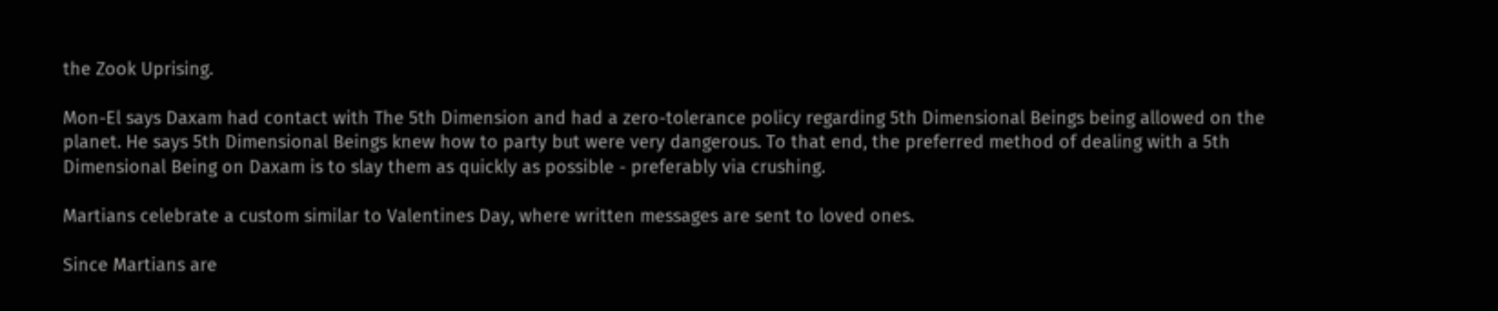the Zook Uprising.

Mon-El says Daxam had contact with The 5th Dimension and had a zero-tolerance policy regarding 5th Dimensional Beings being allowed on the planet. He says 5th Dimensional Beings knew how to party but were very dangerous. To that end, the preferred method of dealing with a 5th Dimensional Being on Daxam is to slay them as quickly as possible - preferably via crushing.

Martians celebrate a custom similar to Valentines Day, where written messages are sent to loved ones.

Since Martians are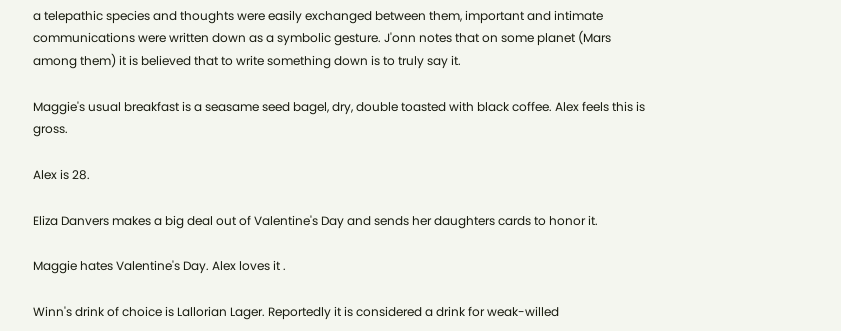a telepathic species and thoughts were easily exchanged between them, important and intimate communications were written down as a symbolic gesture. J'onn notes that on some planet (Mars among them) it is believed that to write something down is to truly say it.

Maggie's usual breakfast is a seasame seed bagel, dry, double toasted with black coffee. Alex feels this is gross.

Alex is 28.

Eliza Danvers makes a big deal out of Valentine's Day and sends her daughters cards to honor it.

Maggie hates Valentine's Day. Alex loves it .

Winn's drink of choice is Lallorian Lager. Reportedly it is considered a drink for weak-willed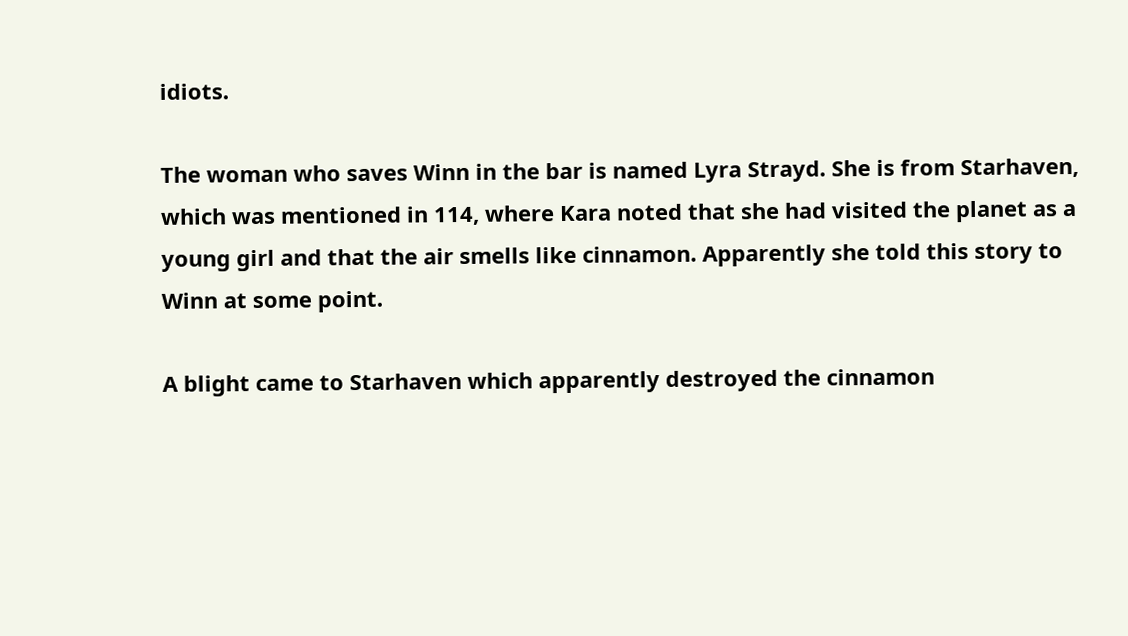idiots.

The woman who saves Winn in the bar is named Lyra Strayd. She is from Starhaven, which was mentioned in 114, where Kara noted that she had visited the planet as a young girl and that the air smells like cinnamon. Apparently she told this story to Winn at some point.

A blight came to Starhaven which apparently destroyed the cinnamon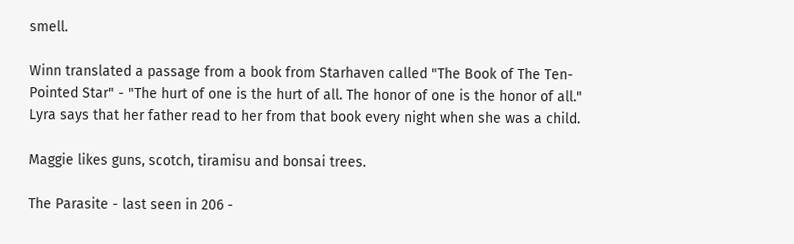smell.

Winn translated a passage from a book from Starhaven called "The Book of The Ten-Pointed Star" - "The hurt of one is the hurt of all. The honor of one is the honor of all." Lyra says that her father read to her from that book every night when she was a child.

Maggie likes guns, scotch, tiramisu and bonsai trees.

The Parasite - last seen in 206 -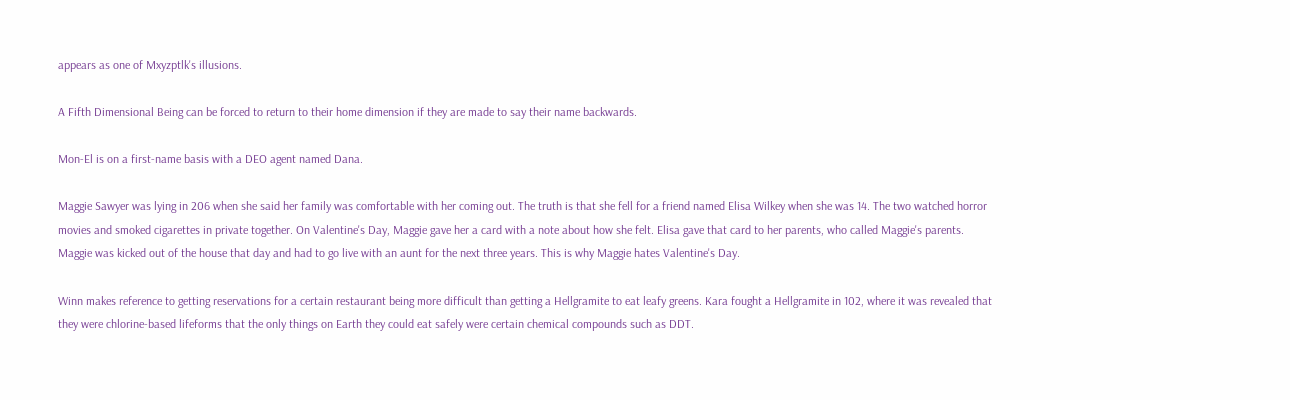appears as one of Mxyzptlk's illusions.

A Fifth Dimensional Being can be forced to return to their home dimension if they are made to say their name backwards.

Mon-El is on a first-name basis with a DEO agent named Dana.

Maggie Sawyer was lying in 206 when she said her family was comfortable with her coming out. The truth is that she fell for a friend named Elisa Wilkey when she was 14. The two watched horror movies and smoked cigarettes in private together. On Valentine's Day, Maggie gave her a card with a note about how she felt. Elisa gave that card to her parents, who called Maggie's parents.  Maggie was kicked out of the house that day and had to go live with an aunt for the next three years. This is why Maggie hates Valentine's Day.

Winn makes reference to getting reservations for a certain restaurant being more difficult than getting a Hellgramite to eat leafy greens. Kara fought a Hellgramite in 102, where it was revealed that they were chlorine-based lifeforms that the only things on Earth they could eat safely were certain chemical compounds such as DDT.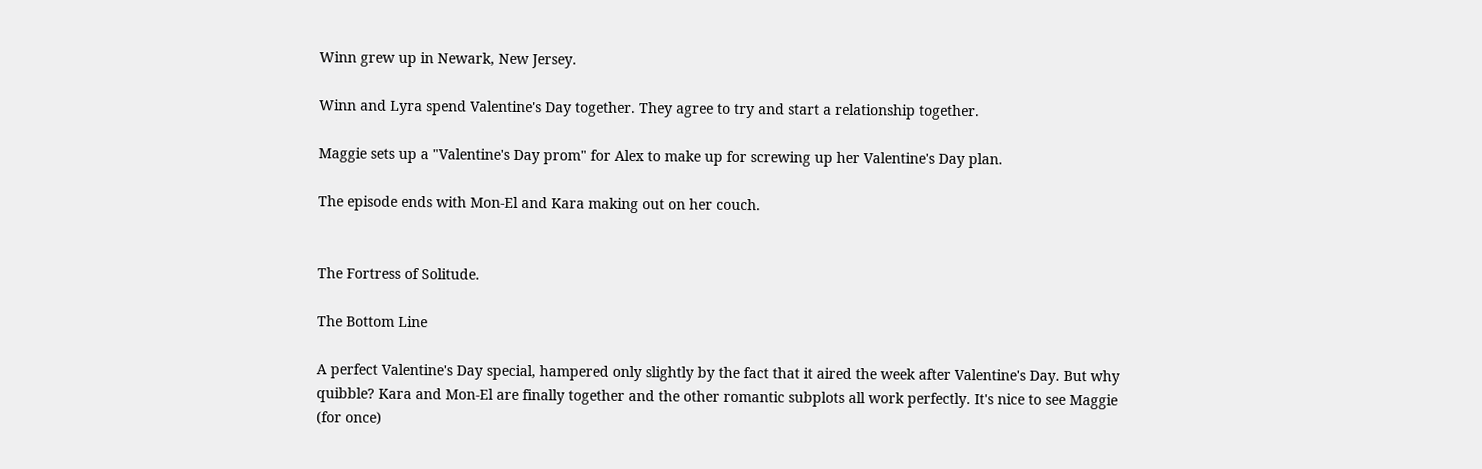Winn grew up in Newark, New Jersey.

Winn and Lyra spend Valentine's Day together. They agree to try and start a relationship together.

Maggie sets up a "Valentine's Day prom" for Alex to make up for screwing up her Valentine's Day plan.

The episode ends with Mon-El and Kara making out on her couch.


The Fortress of Solitude.

The Bottom Line

A perfect Valentine's Day special, hampered only slightly by the fact that it aired the week after Valentine's Day. But why quibble? Kara and Mon-El are finally together and the other romantic subplots all work perfectly. It's nice to see Maggie (for once)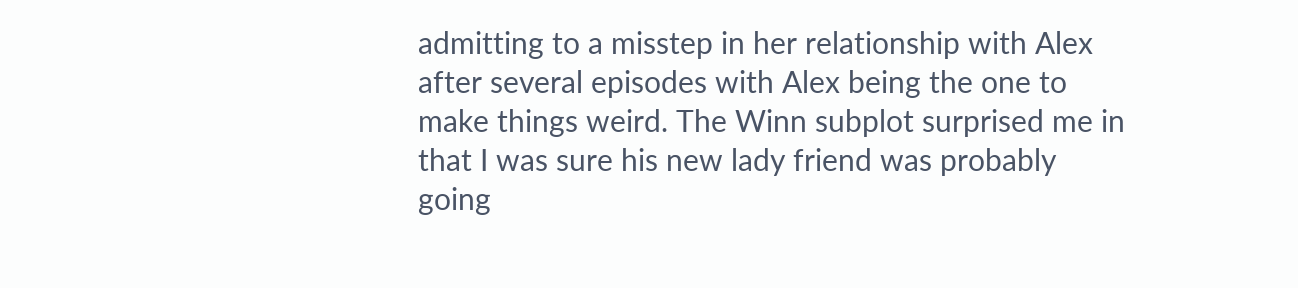admitting to a misstep in her relationship with Alex after several episodes with Alex being the one to make things weird. The Winn subplot surprised me in that I was sure his new lady friend was probably going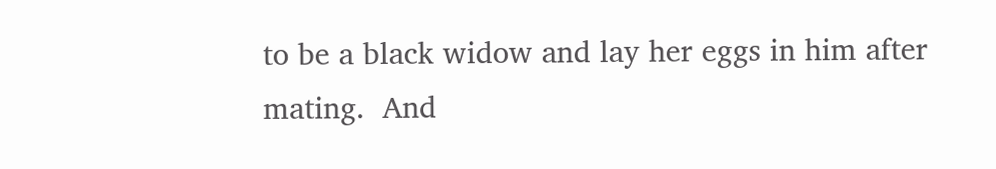to be a black widow and lay her eggs in him after mating.  And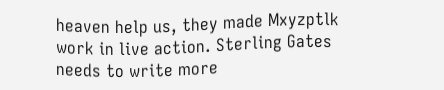heaven help us, they made Mxyzptlk work in live action. Sterling Gates needs to write more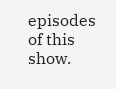episodes of this show.